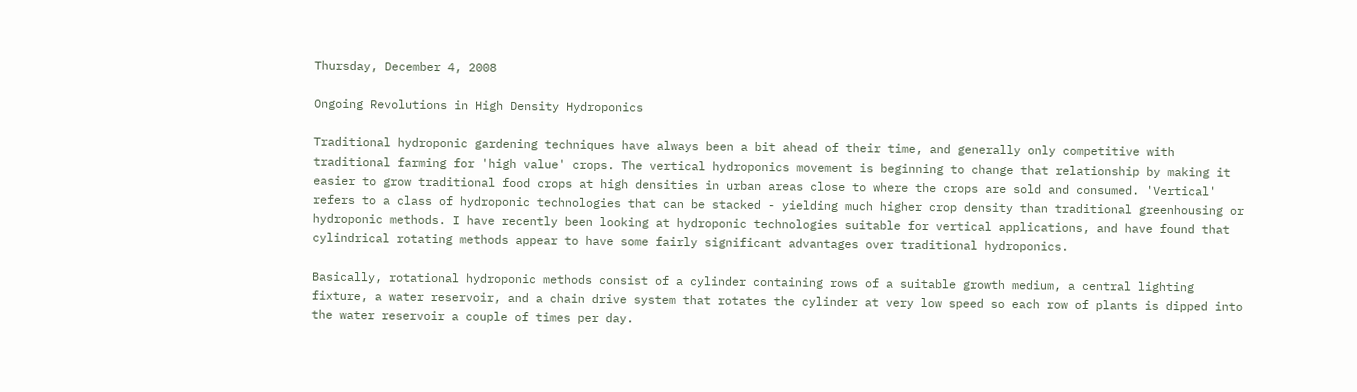Thursday, December 4, 2008

Ongoing Revolutions in High Density Hydroponics

Traditional hydroponic gardening techniques have always been a bit ahead of their time, and generally only competitive with traditional farming for 'high value' crops. The vertical hydroponics movement is beginning to change that relationship by making it easier to grow traditional food crops at high densities in urban areas close to where the crops are sold and consumed. 'Vertical' refers to a class of hydroponic technologies that can be stacked - yielding much higher crop density than traditional greenhousing or hydroponic methods. I have recently been looking at hydroponic technologies suitable for vertical applications, and have found that cylindrical rotating methods appear to have some fairly significant advantages over traditional hydroponics.

Basically, rotational hydroponic methods consist of a cylinder containing rows of a suitable growth medium, a central lighting fixture, a water reservoir, and a chain drive system that rotates the cylinder at very low speed so each row of plants is dipped into the water reservoir a couple of times per day.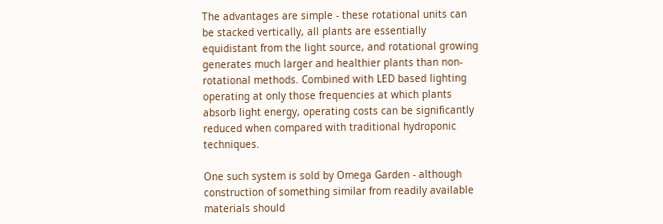The advantages are simple - these rotational units can be stacked vertically, all plants are essentially equidistant from the light source, and rotational growing generates much larger and healthier plants than non-rotational methods. Combined with LED based lighting operating at only those frequencies at which plants absorb light energy, operating costs can be significantly reduced when compared with traditional hydroponic techniques.

One such system is sold by Omega Garden - although construction of something similar from readily available materials should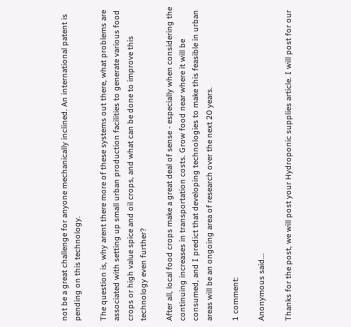not be a great challenge for anyone mechanically inclined. An international patent is pending on this technology.

The question is, why arent there more of these systems out there, what problems are associated with setting up small urban production facilities to generate various food crops or high value spice and oil crops, and what can be done to improve this technology even further?

After all, local food crops make a great deal of sense - especially when considering the continuing increases in transportation costs. Grow food near where it will be consumed, and I predict that developing technologies to make this feasible in urban areas will be an ongoing area of research over the next 20 years.

1 comment:

Anonymous said...

Thanks for the post, we will post your Hydroponic supplies article. I will post for our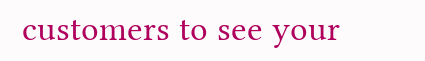customers to see your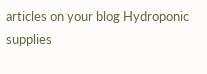articles on your blog Hydroponic supplies